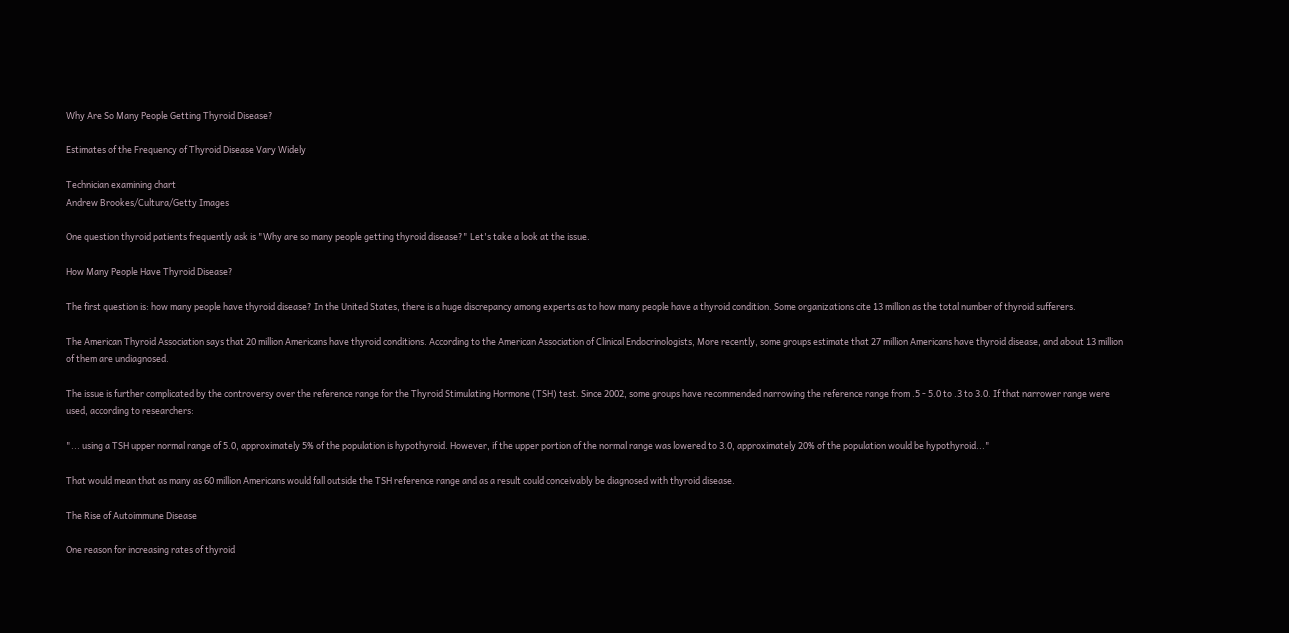Why Are So Many People Getting Thyroid Disease?

Estimates of the Frequency of Thyroid Disease Vary Widely

Technician examining chart
Andrew Brookes/Cultura/Getty Images

One question thyroid patients frequently ask is "Why are so many people getting thyroid disease?" Let's take a look at the issue.

How Many People Have Thyroid Disease?

The first question is: how many people have thyroid disease? In the United States, there is a huge discrepancy among experts as to how many people have a thyroid condition. Some organizations cite 13 million as the total number of thyroid sufferers.

The American Thyroid Association says that 20 million Americans have thyroid conditions. According to the American Association of Clinical Endocrinologists, More recently, some groups estimate that 27 million Americans have thyroid disease, and about 13 million of them are undiagnosed.

The issue is further complicated by the controversy over the reference range for the Thyroid Stimulating Hormone (TSH) test. Since 2002, some groups have recommended narrowing the reference range from .5 - 5.0 to .3 to 3.0. If that narrower range were used, according to researchers:

"... using a TSH upper normal range of 5.0, approximately 5% of the population is hypothyroid. However, if the upper portion of the normal range was lowered to 3.0, approximately 20% of the population would be hypothyroid..."

That would mean that as many as 60 million Americans would fall outside the TSH reference range and as a result could conceivably be diagnosed with thyroid disease.

The Rise of Autoimmune Disease

One reason for increasing rates of thyroid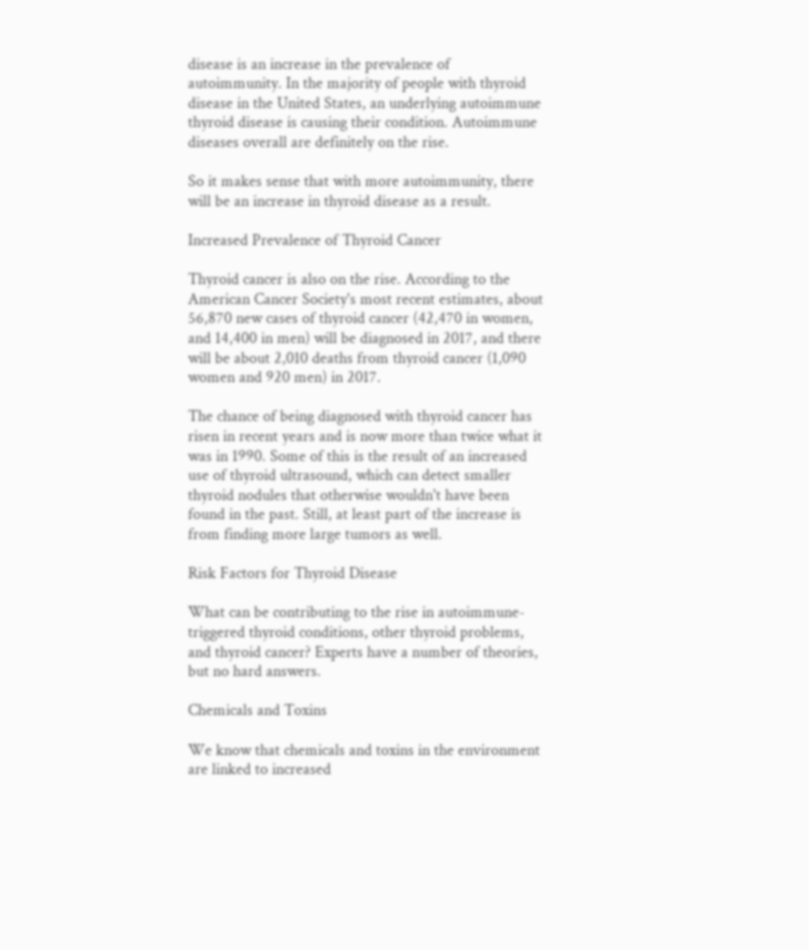disease is an increase in the prevalence of autoimmunity. In the majority of people with thyroid disease in the United States, an underlying autoimmune thyroid disease is causing their condition. Autoimmune diseases overall are definitely on the rise.

So it makes sense that with more autoimmunity, there will be an increase in thyroid disease as a result.

Increased Prevalence of Thyroid Cancer

Thyroid cancer is also on the rise. According to the American Cancer Society's most recent estimates, about 56,870 new cases of thyroid cancer (42,470 in women, and 14,400 in men) will be diagnosed in 2017, and there will be about 2,010 deaths from thyroid cancer (1,090 women and 920 men) in 2017.

The chance of being diagnosed with thyroid cancer has risen in recent years and is now more than twice what it was in 1990. Some of this is the result of an increased use of thyroid ultrasound, which can detect smaller thyroid nodules that otherwise wouldn't have been found in the past. Still, at least part of the increase is from finding more large tumors as well.

Risk Factors for Thyroid Disease

What can be contributing to the rise in autoimmune-triggered thyroid conditions, other thyroid problems, and thyroid cancer? Experts have a number of theories, but no hard answers.

Chemicals and Toxins

We know that chemicals and toxins in the environment are linked to increased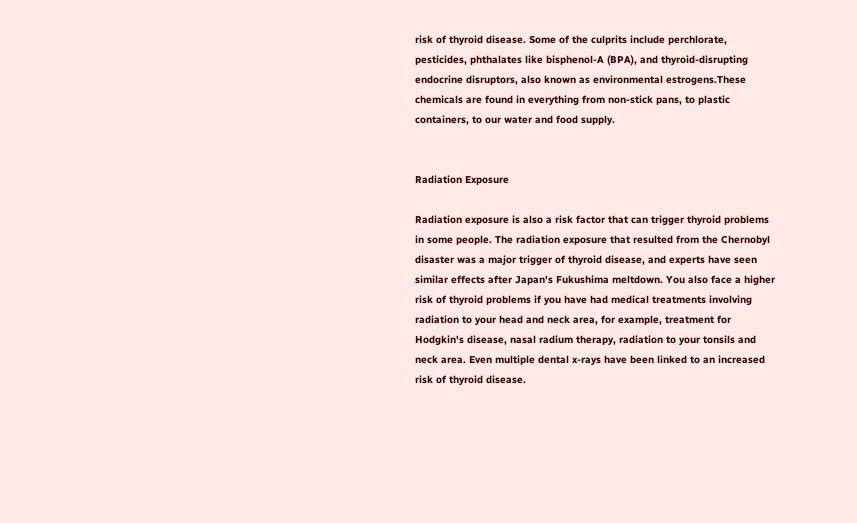risk of thyroid disease. Some of the culprits include perchlorate, pesticides, phthalates like bisphenol-A (BPA), and thyroid-disrupting endocrine disruptors, also known as environmental estrogens.These chemicals are found in everything from non-stick pans, to plastic containers, to our water and food supply.


Radiation Exposure

Radiation exposure is also a risk factor that can trigger thyroid problems in some people. The radiation exposure that resulted from the Chernobyl disaster was a major trigger of thyroid disease, and experts have seen similar effects after Japan's Fukushima meltdown. You also face a higher risk of thyroid problems if you have had medical treatments involving radiation to your head and neck area, for example, treatment for Hodgkin's disease, nasal radium therapy, radiation to your tonsils and neck area. Even multiple dental x-rays have been linked to an increased risk of thyroid disease.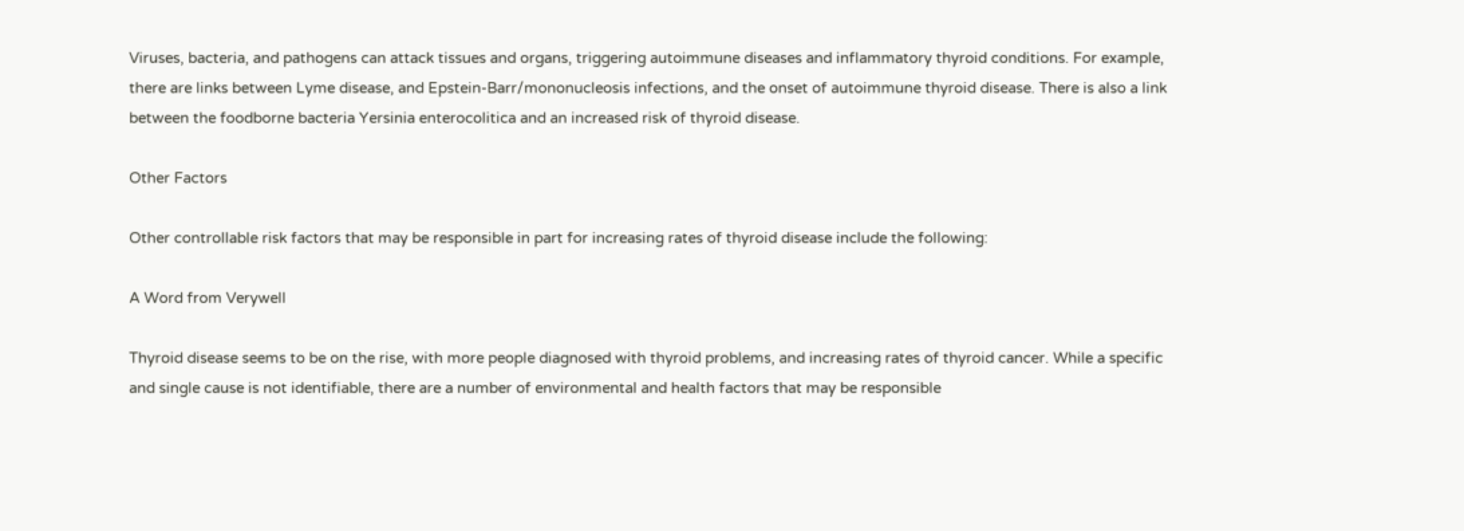Viruses, bacteria, and pathogens can attack tissues and organs, triggering autoimmune diseases and inflammatory thyroid conditions. For example, there are links between Lyme disease, and Epstein-Barr/mononucleosis infections, and the onset of autoimmune thyroid disease. There is also a link between the foodborne bacteria Yersinia enterocolitica and an increased risk of thyroid disease.

Other Factors

Other controllable risk factors that may be responsible in part for increasing rates of thyroid disease include the following:

A Word from Verywell

Thyroid disease seems to be on the rise, with more people diagnosed with thyroid problems, and increasing rates of thyroid cancer. While a specific and single cause is not identifiable, there are a number of environmental and health factors that may be responsible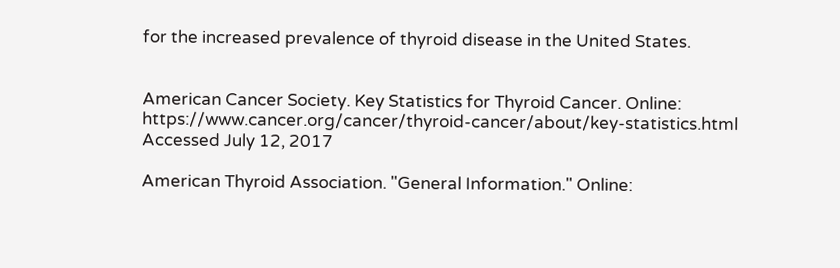for the increased prevalence of thyroid disease in the United States.


American Cancer Society. Key Statistics for Thyroid Cancer. Online: https://www.cancer.org/cancer/thyroid-cancer/about/key-statistics.html Accessed July 12, 2017

American Thyroid Association. "General Information." Online: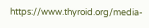https://www.thyroid.org/media-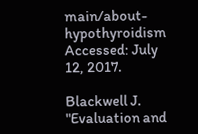main/about-hypothyroidism Accessed: July 12, 2017.

Blackwell J. "Evaluation and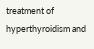treatment of hyperthyroidism and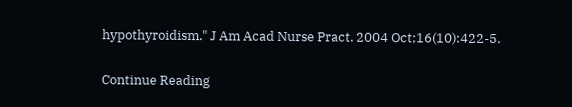hypothyroidism." J Am Acad Nurse Pract. 2004 Oct;16(10):422-5.

Continue Reading